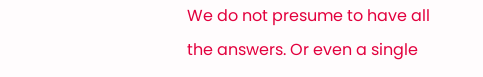We do not presume to have all the answers. Or even a single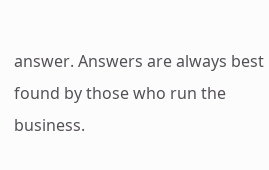answer. Answers are always best found by those who run the business.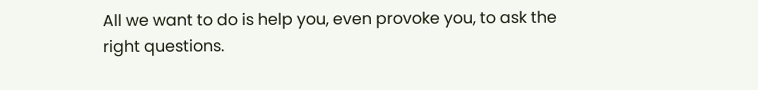All we want to do is help you, even provoke you, to ask the right questions.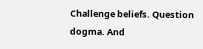Challenge beliefs. Question dogma. And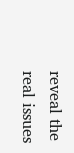reveal the real issues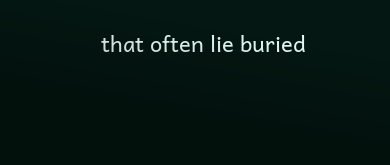that often lie buried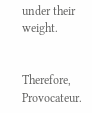under their weight.


Therefore, Provocateur.